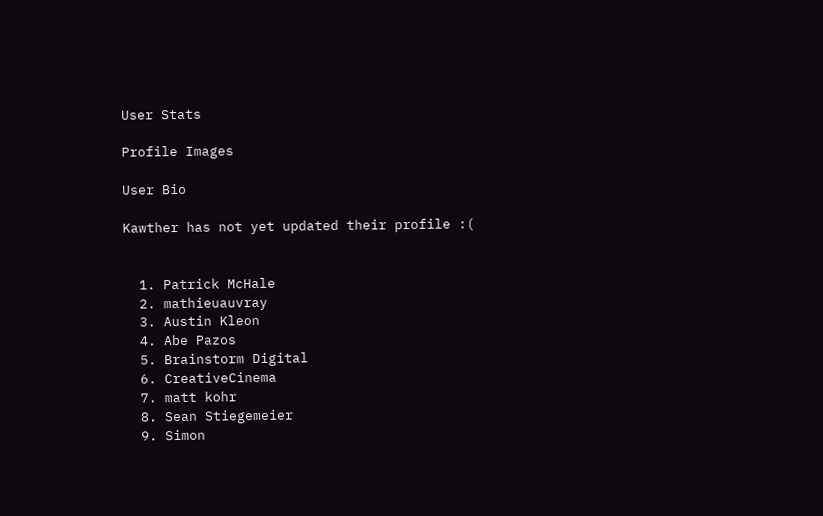User Stats

Profile Images

User Bio

Kawther has not yet updated their profile :(


  1. Patrick McHale
  2. mathieuauvray
  3. Austin Kleon
  4. Abe Pazos
  5. Brainstorm Digital
  6. CreativeCinema
  7. matt kohr
  8. Sean Stiegemeier
  9. Simon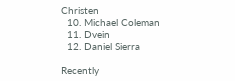Christen
  10. Michael Coleman
  11. Dvein
  12. Daniel Sierra

Recently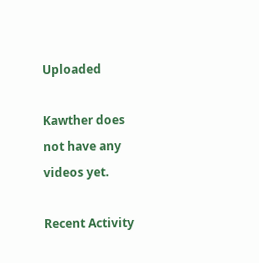Uploaded

Kawther does not have any videos yet.

Recent Activity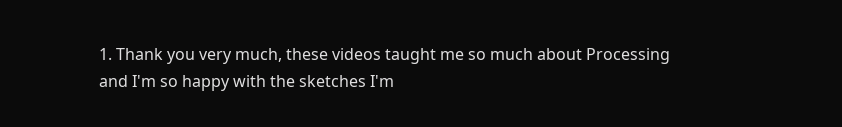1. Thank you very much, these videos taught me so much about Processing and I'm so happy with the sketches I'm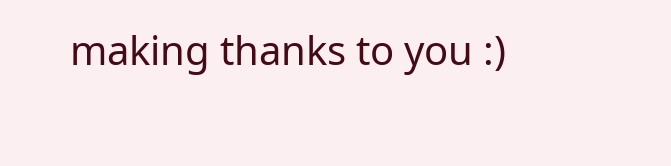making thanks to you :)